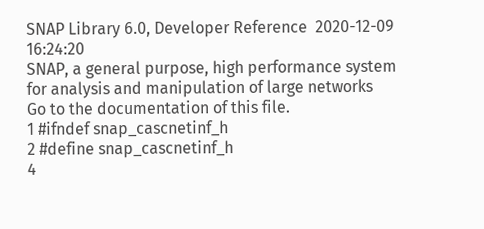SNAP Library 6.0, Developer Reference  2020-12-09 16:24:20
SNAP, a general purpose, high performance system for analysis and manipulation of large networks
Go to the documentation of this file.
1 #ifndef snap_cascnetinf_h
2 #define snap_cascnetinf_h
4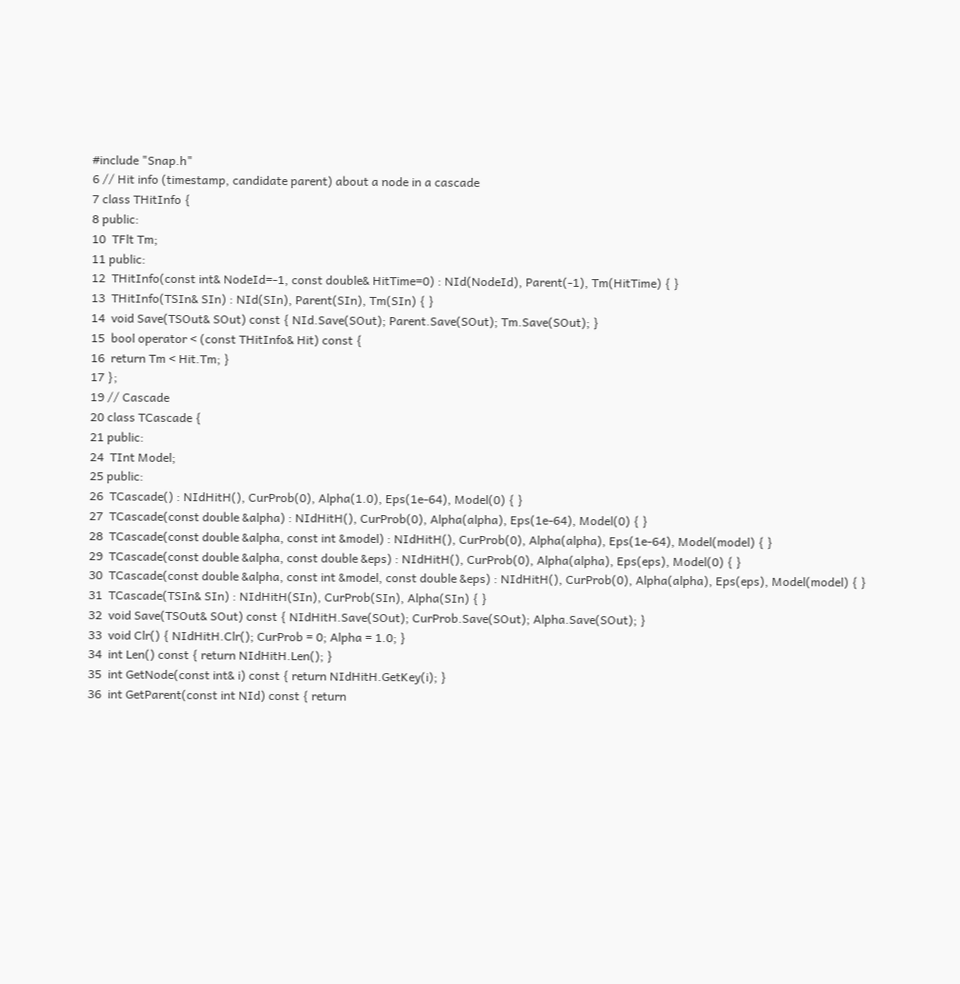#include "Snap.h"
6 // Hit info (timestamp, candidate parent) about a node in a cascade
7 class THitInfo {
8 public:
10  TFlt Tm;
11 public:
12  THitInfo(const int& NodeId=-1, const double& HitTime=0) : NId(NodeId), Parent(-1), Tm(HitTime) { }
13  THitInfo(TSIn& SIn) : NId(SIn), Parent(SIn), Tm(SIn) { }
14  void Save(TSOut& SOut) const { NId.Save(SOut); Parent.Save(SOut); Tm.Save(SOut); }
15  bool operator < (const THitInfo& Hit) const {
16  return Tm < Hit.Tm; }
17 };
19 // Cascade
20 class TCascade {
21 public:
24  TInt Model;
25 public:
26  TCascade() : NIdHitH(), CurProb(0), Alpha(1.0), Eps(1e-64), Model(0) { }
27  TCascade(const double &alpha) : NIdHitH(), CurProb(0), Alpha(alpha), Eps(1e-64), Model(0) { }
28  TCascade(const double &alpha, const int &model) : NIdHitH(), CurProb(0), Alpha(alpha), Eps(1e-64), Model(model) { }
29  TCascade(const double &alpha, const double &eps) : NIdHitH(), CurProb(0), Alpha(alpha), Eps(eps), Model(0) { }
30  TCascade(const double &alpha, const int &model, const double &eps) : NIdHitH(), CurProb(0), Alpha(alpha), Eps(eps), Model(model) { }
31  TCascade(TSIn& SIn) : NIdHitH(SIn), CurProb(SIn), Alpha(SIn) { }
32  void Save(TSOut& SOut) const { NIdHitH.Save(SOut); CurProb.Save(SOut); Alpha.Save(SOut); }
33  void Clr() { NIdHitH.Clr(); CurProb = 0; Alpha = 1.0; }
34  int Len() const { return NIdHitH.Len(); }
35  int GetNode(const int& i) const { return NIdHitH.GetKey(i); }
36  int GetParent(const int NId) const { return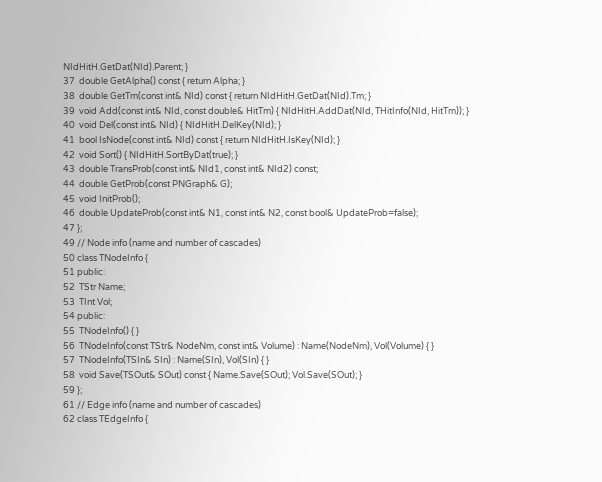NIdHitH.GetDat(NId).Parent; }
37  double GetAlpha() const { return Alpha; }
38  double GetTm(const int& NId) const { return NIdHitH.GetDat(NId).Tm; }
39  void Add(const int& NId, const double& HitTm) { NIdHitH.AddDat(NId, THitInfo(NId, HitTm)); }
40  void Del(const int& NId) { NIdHitH.DelKey(NId); }
41  bool IsNode(const int& NId) const { return NIdHitH.IsKey(NId); }
42  void Sort() { NIdHitH.SortByDat(true); }
43  double TransProb(const int& NId1, const int& NId2) const;
44  double GetProb(const PNGraph& G);
45  void InitProb();
46  double UpdateProb(const int& N1, const int& N2, const bool& UpdateProb=false);
47 };
49 // Node info (name and number of cascades)
50 class TNodeInfo {
51 public:
52  TStr Name;
53  TInt Vol;
54 public:
55  TNodeInfo() { }
56  TNodeInfo(const TStr& NodeNm, const int& Volume) : Name(NodeNm), Vol(Volume) { }
57  TNodeInfo(TSIn& SIn) : Name(SIn), Vol(SIn) { }
58  void Save(TSOut& SOut) const { Name.Save(SOut); Vol.Save(SOut); }
59 };
61 // Edge info (name and number of cascades)
62 class TEdgeInfo {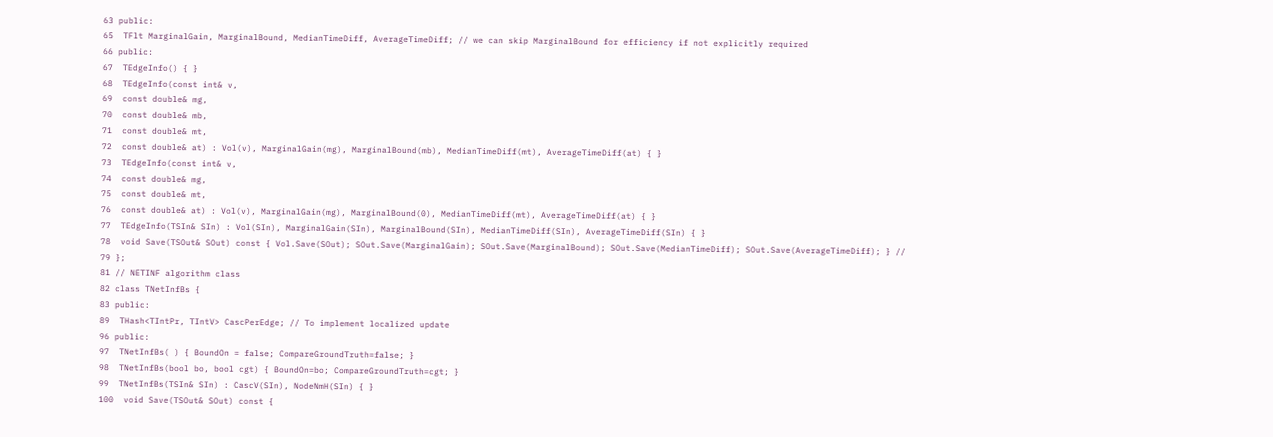63 public:
65  TFlt MarginalGain, MarginalBound, MedianTimeDiff, AverageTimeDiff; // we can skip MarginalBound for efficiency if not explicitly required
66 public:
67  TEdgeInfo() { }
68  TEdgeInfo(const int& v,
69  const double& mg,
70  const double& mb,
71  const double& mt,
72  const double& at) : Vol(v), MarginalGain(mg), MarginalBound(mb), MedianTimeDiff(mt), AverageTimeDiff(at) { }
73  TEdgeInfo(const int& v,
74  const double& mg,
75  const double& mt,
76  const double& at) : Vol(v), MarginalGain(mg), MarginalBound(0), MedianTimeDiff(mt), AverageTimeDiff(at) { }
77  TEdgeInfo(TSIn& SIn) : Vol(SIn), MarginalGain(SIn), MarginalBound(SIn), MedianTimeDiff(SIn), AverageTimeDiff(SIn) { }
78  void Save(TSOut& SOut) const { Vol.Save(SOut); SOut.Save(MarginalGain); SOut.Save(MarginalBound); SOut.Save(MedianTimeDiff); SOut.Save(AverageTimeDiff); } //
79 };
81 // NETINF algorithm class
82 class TNetInfBs {
83 public:
89  THash<TIntPr, TIntV> CascPerEdge; // To implement localized update
96 public:
97  TNetInfBs( ) { BoundOn = false; CompareGroundTruth=false; }
98  TNetInfBs(bool bo, bool cgt) { BoundOn=bo; CompareGroundTruth=cgt; }
99  TNetInfBs(TSIn& SIn) : CascV(SIn), NodeNmH(SIn) { }
100  void Save(TSOut& SOut) const {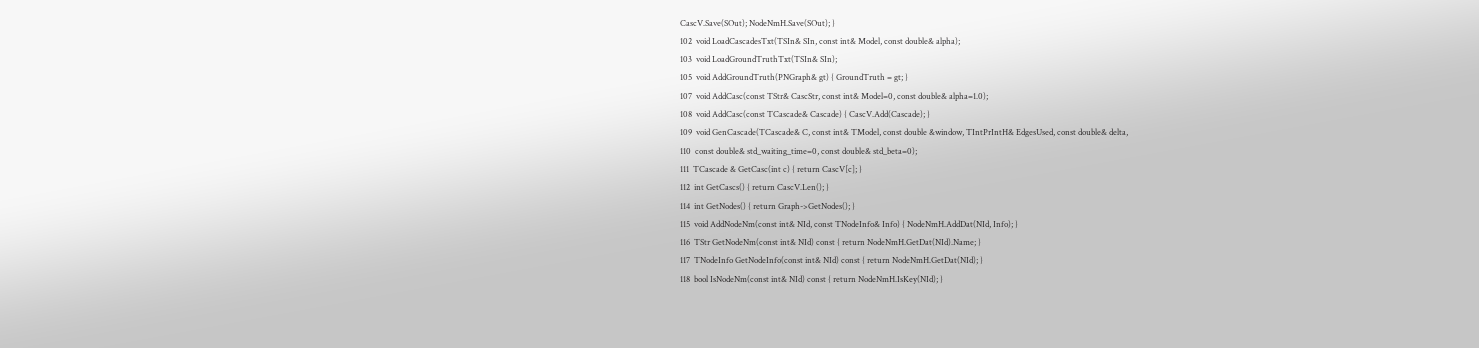CascV.Save(SOut); NodeNmH.Save(SOut); }
102  void LoadCascadesTxt(TSIn& SIn, const int& Model, const double& alpha);
103  void LoadGroundTruthTxt(TSIn& SIn);
105  void AddGroundTruth(PNGraph& gt) { GroundTruth = gt; }
107  void AddCasc(const TStr& CascStr, const int& Model=0, const double& alpha=1.0);
108  void AddCasc(const TCascade& Cascade) { CascV.Add(Cascade); }
109  void GenCascade(TCascade& C, const int& TModel, const double &window, TIntPrIntH& EdgesUsed, const double& delta,
110  const double& std_waiting_time=0, const double& std_beta=0);
111  TCascade & GetCasc(int c) { return CascV[c]; }
112  int GetCascs() { return CascV.Len(); }
114  int GetNodes() { return Graph->GetNodes(); }
115  void AddNodeNm(const int& NId, const TNodeInfo& Info) { NodeNmH.AddDat(NId, Info); }
116  TStr GetNodeNm(const int& NId) const { return NodeNmH.GetDat(NId).Name; }
117  TNodeInfo GetNodeInfo(const int& NId) const { return NodeNmH.GetDat(NId); }
118  bool IsNodeNm(const int& NId) const { return NodeNmH.IsKey(NId); }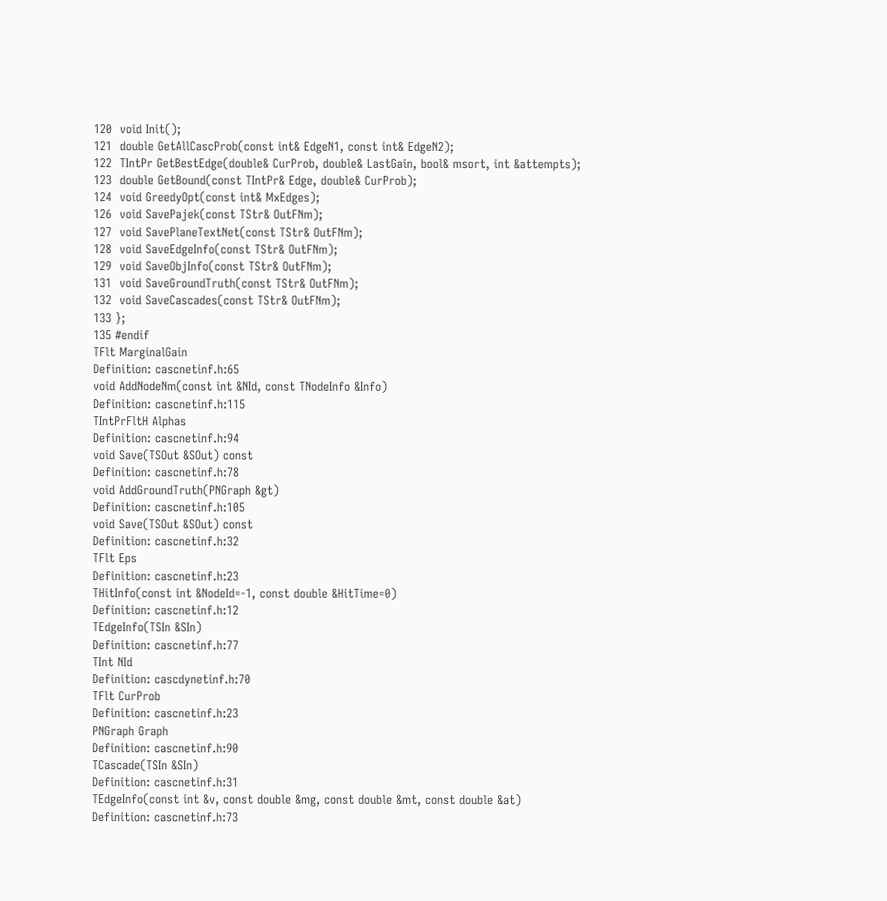120  void Init();
121  double GetAllCascProb(const int& EdgeN1, const int& EdgeN2);
122  TIntPr GetBestEdge(double& CurProb, double& LastGain, bool& msort, int &attempts);
123  double GetBound(const TIntPr& Edge, double& CurProb);
124  void GreedyOpt(const int& MxEdges);
126  void SavePajek(const TStr& OutFNm);
127  void SavePlaneTextNet(const TStr& OutFNm);
128  void SaveEdgeInfo(const TStr& OutFNm);
129  void SaveObjInfo(const TStr& OutFNm);
131  void SaveGroundTruth(const TStr& OutFNm);
132  void SaveCascades(const TStr& OutFNm);
133 };
135 #endif
TFlt MarginalGain
Definition: cascnetinf.h:65
void AddNodeNm(const int &NId, const TNodeInfo &Info)
Definition: cascnetinf.h:115
TIntPrFltH Alphas
Definition: cascnetinf.h:94
void Save(TSOut &SOut) const
Definition: cascnetinf.h:78
void AddGroundTruth(PNGraph &gt)
Definition: cascnetinf.h:105
void Save(TSOut &SOut) const
Definition: cascnetinf.h:32
TFlt Eps
Definition: cascnetinf.h:23
THitInfo(const int &NodeId=-1, const double &HitTime=0)
Definition: cascnetinf.h:12
TEdgeInfo(TSIn &SIn)
Definition: cascnetinf.h:77
TInt NId
Definition: cascdynetinf.h:70
TFlt CurProb
Definition: cascnetinf.h:23
PNGraph Graph
Definition: cascnetinf.h:90
TCascade(TSIn &SIn)
Definition: cascnetinf.h:31
TEdgeInfo(const int &v, const double &mg, const double &mt, const double &at)
Definition: cascnetinf.h:73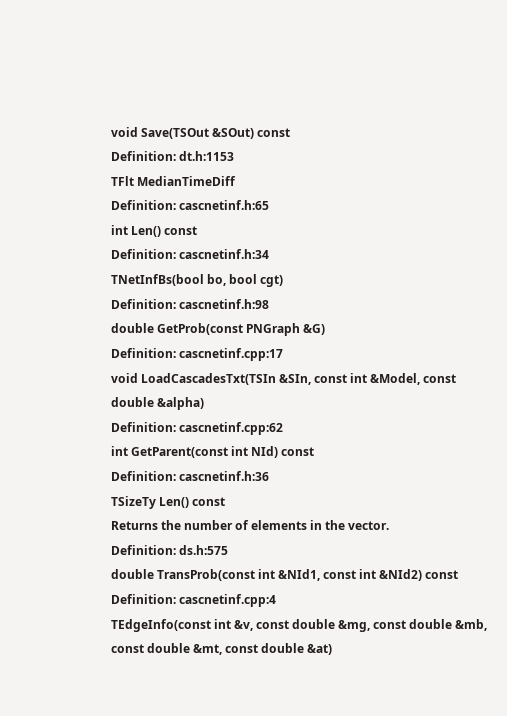void Save(TSOut &SOut) const
Definition: dt.h:1153
TFlt MedianTimeDiff
Definition: cascnetinf.h:65
int Len() const
Definition: cascnetinf.h:34
TNetInfBs(bool bo, bool cgt)
Definition: cascnetinf.h:98
double GetProb(const PNGraph &G)
Definition: cascnetinf.cpp:17
void LoadCascadesTxt(TSIn &SIn, const int &Model, const double &alpha)
Definition: cascnetinf.cpp:62
int GetParent(const int NId) const
Definition: cascnetinf.h:36
TSizeTy Len() const
Returns the number of elements in the vector.
Definition: ds.h:575
double TransProb(const int &NId1, const int &NId2) const
Definition: cascnetinf.cpp:4
TEdgeInfo(const int &v, const double &mg, const double &mb, const double &mt, const double &at)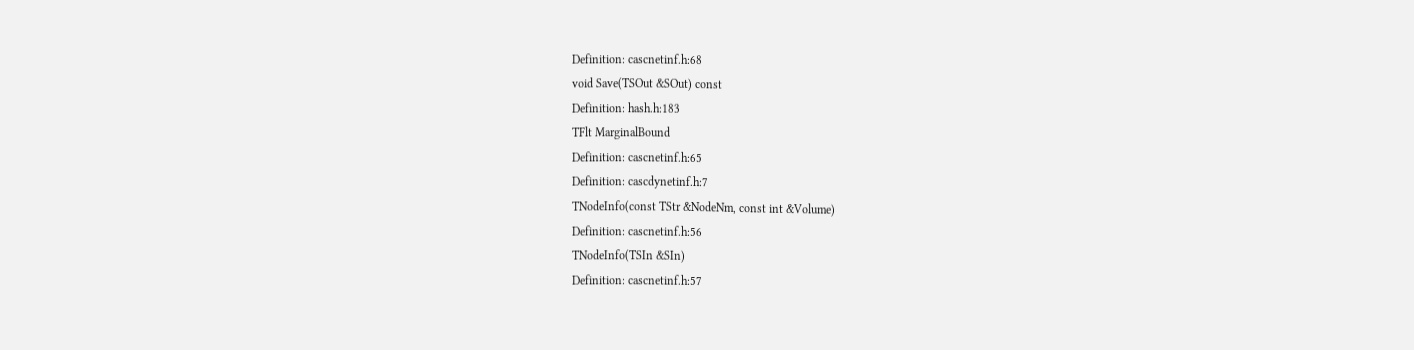Definition: cascnetinf.h:68
void Save(TSOut &SOut) const
Definition: hash.h:183
TFlt MarginalBound
Definition: cascnetinf.h:65
Definition: cascdynetinf.h:7
TNodeInfo(const TStr &NodeNm, const int &Volume)
Definition: cascnetinf.h:56
TNodeInfo(TSIn &SIn)
Definition: cascnetinf.h:57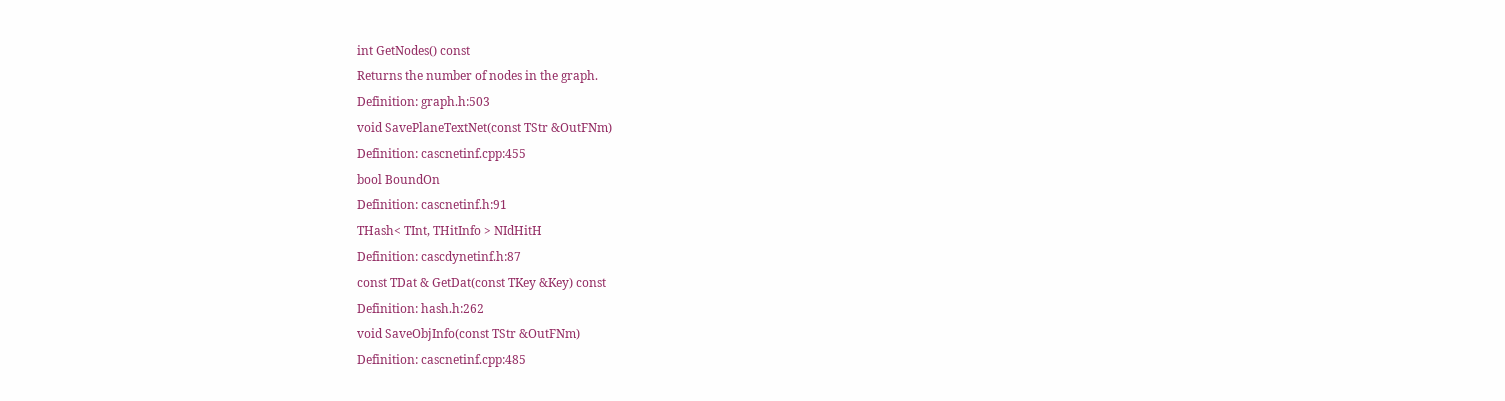int GetNodes() const
Returns the number of nodes in the graph.
Definition: graph.h:503
void SavePlaneTextNet(const TStr &OutFNm)
Definition: cascnetinf.cpp:455
bool BoundOn
Definition: cascnetinf.h:91
THash< TInt, THitInfo > NIdHitH
Definition: cascdynetinf.h:87
const TDat & GetDat(const TKey &Key) const
Definition: hash.h:262
void SaveObjInfo(const TStr &OutFNm)
Definition: cascnetinf.cpp:485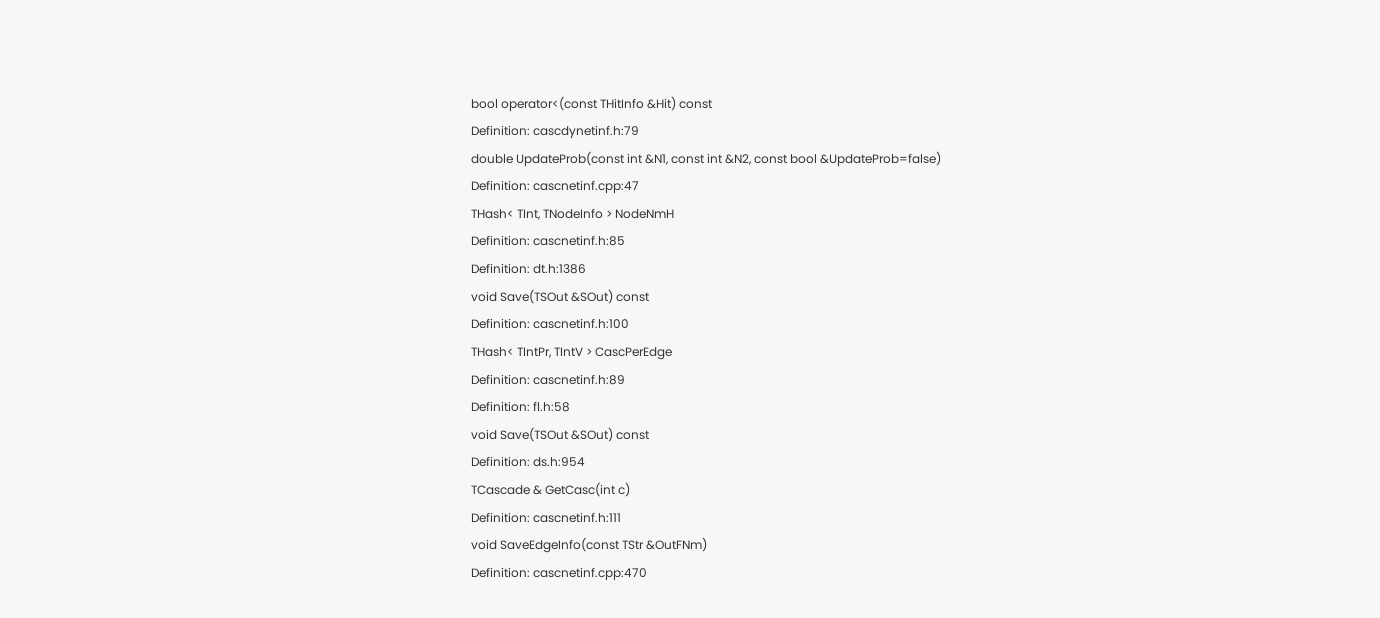bool operator<(const THitInfo &Hit) const
Definition: cascdynetinf.h:79
double UpdateProb(const int &N1, const int &N2, const bool &UpdateProb=false)
Definition: cascnetinf.cpp:47
THash< TInt, TNodeInfo > NodeNmH
Definition: cascnetinf.h:85
Definition: dt.h:1386
void Save(TSOut &SOut) const
Definition: cascnetinf.h:100
THash< TIntPr, TIntV > CascPerEdge
Definition: cascnetinf.h:89
Definition: fl.h:58
void Save(TSOut &SOut) const
Definition: ds.h:954
TCascade & GetCasc(int c)
Definition: cascnetinf.h:111
void SaveEdgeInfo(const TStr &OutFNm)
Definition: cascnetinf.cpp:470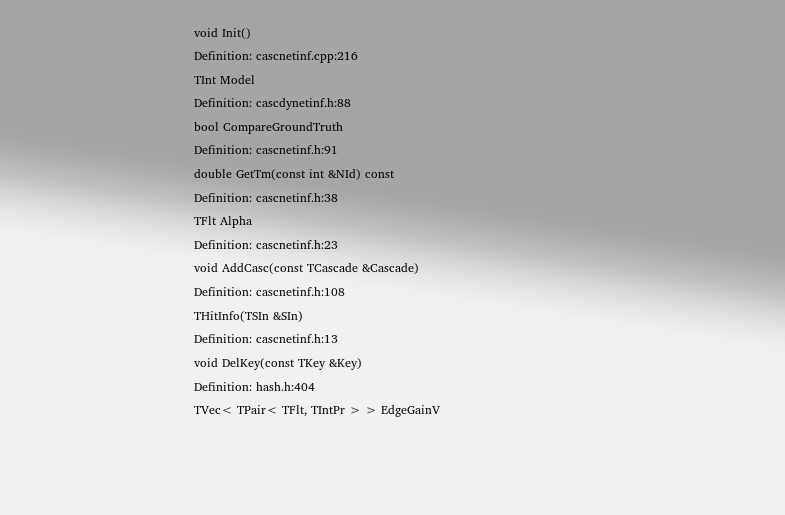void Init()
Definition: cascnetinf.cpp:216
TInt Model
Definition: cascdynetinf.h:88
bool CompareGroundTruth
Definition: cascnetinf.h:91
double GetTm(const int &NId) const
Definition: cascnetinf.h:38
TFlt Alpha
Definition: cascnetinf.h:23
void AddCasc(const TCascade &Cascade)
Definition: cascnetinf.h:108
THitInfo(TSIn &SIn)
Definition: cascnetinf.h:13
void DelKey(const TKey &Key)
Definition: hash.h:404
TVec< TPair< TFlt, TIntPr > > EdgeGainV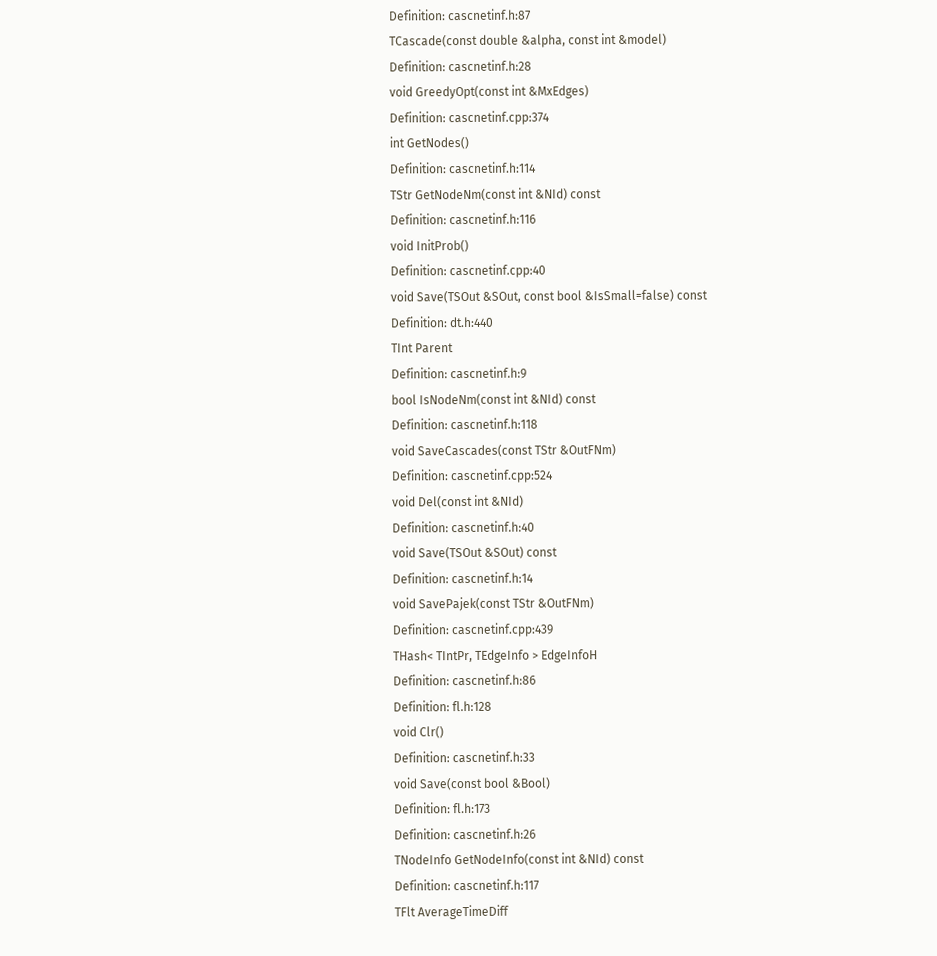Definition: cascnetinf.h:87
TCascade(const double &alpha, const int &model)
Definition: cascnetinf.h:28
void GreedyOpt(const int &MxEdges)
Definition: cascnetinf.cpp:374
int GetNodes()
Definition: cascnetinf.h:114
TStr GetNodeNm(const int &NId) const
Definition: cascnetinf.h:116
void InitProb()
Definition: cascnetinf.cpp:40
void Save(TSOut &SOut, const bool &IsSmall=false) const
Definition: dt.h:440
TInt Parent
Definition: cascnetinf.h:9
bool IsNodeNm(const int &NId) const
Definition: cascnetinf.h:118
void SaveCascades(const TStr &OutFNm)
Definition: cascnetinf.cpp:524
void Del(const int &NId)
Definition: cascnetinf.h:40
void Save(TSOut &SOut) const
Definition: cascnetinf.h:14
void SavePajek(const TStr &OutFNm)
Definition: cascnetinf.cpp:439
THash< TIntPr, TEdgeInfo > EdgeInfoH
Definition: cascnetinf.h:86
Definition: fl.h:128
void Clr()
Definition: cascnetinf.h:33
void Save(const bool &Bool)
Definition: fl.h:173
Definition: cascnetinf.h:26
TNodeInfo GetNodeInfo(const int &NId) const
Definition: cascnetinf.h:117
TFlt AverageTimeDiff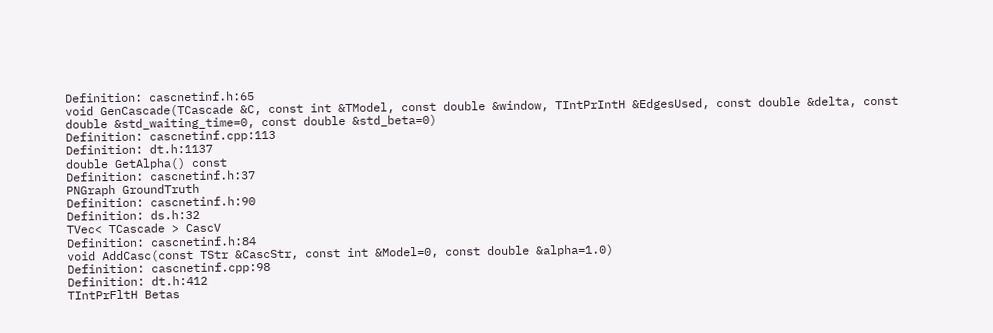Definition: cascnetinf.h:65
void GenCascade(TCascade &C, const int &TModel, const double &window, TIntPrIntH &EdgesUsed, const double &delta, const double &std_waiting_time=0, const double &std_beta=0)
Definition: cascnetinf.cpp:113
Definition: dt.h:1137
double GetAlpha() const
Definition: cascnetinf.h:37
PNGraph GroundTruth
Definition: cascnetinf.h:90
Definition: ds.h:32
TVec< TCascade > CascV
Definition: cascnetinf.h:84
void AddCasc(const TStr &CascStr, const int &Model=0, const double &alpha=1.0)
Definition: cascnetinf.cpp:98
Definition: dt.h:412
TIntPrFltH Betas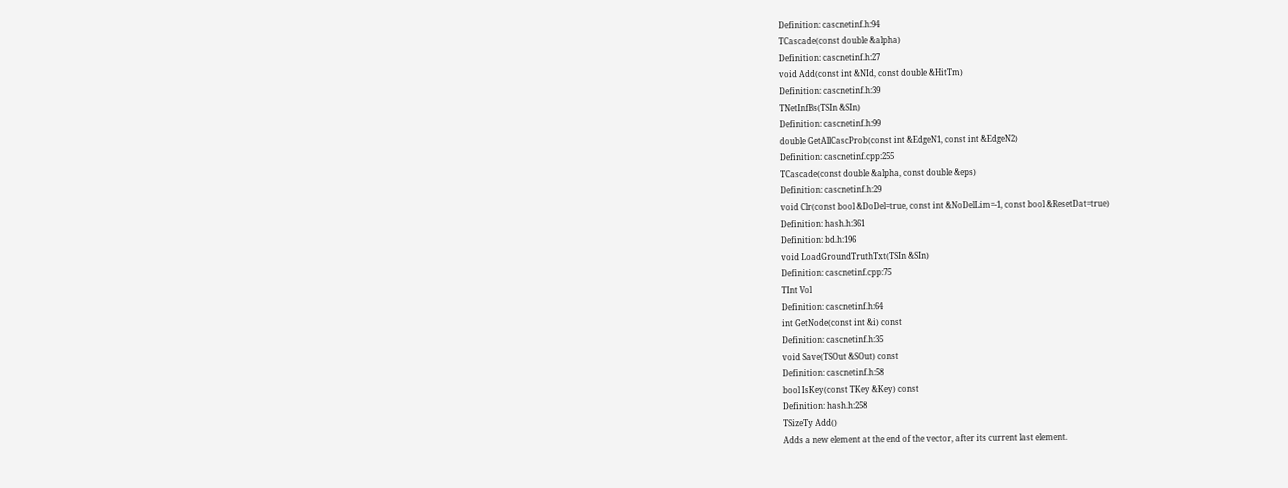Definition: cascnetinf.h:94
TCascade(const double &alpha)
Definition: cascnetinf.h:27
void Add(const int &NId, const double &HitTm)
Definition: cascnetinf.h:39
TNetInfBs(TSIn &SIn)
Definition: cascnetinf.h:99
double GetAllCascProb(const int &EdgeN1, const int &EdgeN2)
Definition: cascnetinf.cpp:255
TCascade(const double &alpha, const double &eps)
Definition: cascnetinf.h:29
void Clr(const bool &DoDel=true, const int &NoDelLim=-1, const bool &ResetDat=true)
Definition: hash.h:361
Definition: bd.h:196
void LoadGroundTruthTxt(TSIn &SIn)
Definition: cascnetinf.cpp:75
TInt Vol
Definition: cascnetinf.h:64
int GetNode(const int &i) const
Definition: cascnetinf.h:35
void Save(TSOut &SOut) const
Definition: cascnetinf.h:58
bool IsKey(const TKey &Key) const
Definition: hash.h:258
TSizeTy Add()
Adds a new element at the end of the vector, after its current last element.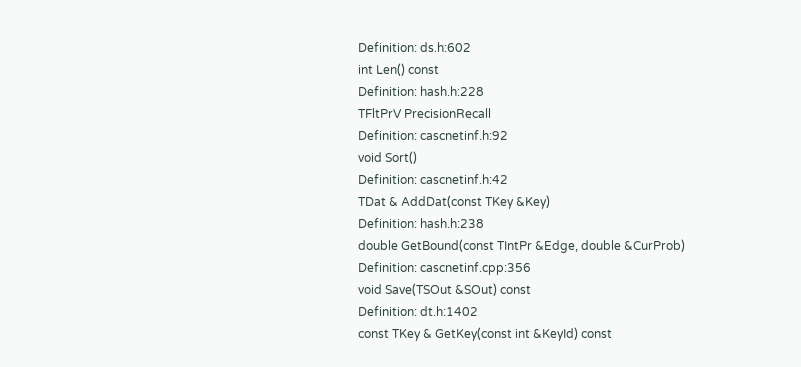Definition: ds.h:602
int Len() const
Definition: hash.h:228
TFltPrV PrecisionRecall
Definition: cascnetinf.h:92
void Sort()
Definition: cascnetinf.h:42
TDat & AddDat(const TKey &Key)
Definition: hash.h:238
double GetBound(const TIntPr &Edge, double &CurProb)
Definition: cascnetinf.cpp:356
void Save(TSOut &SOut) const
Definition: dt.h:1402
const TKey & GetKey(const int &KeyId) const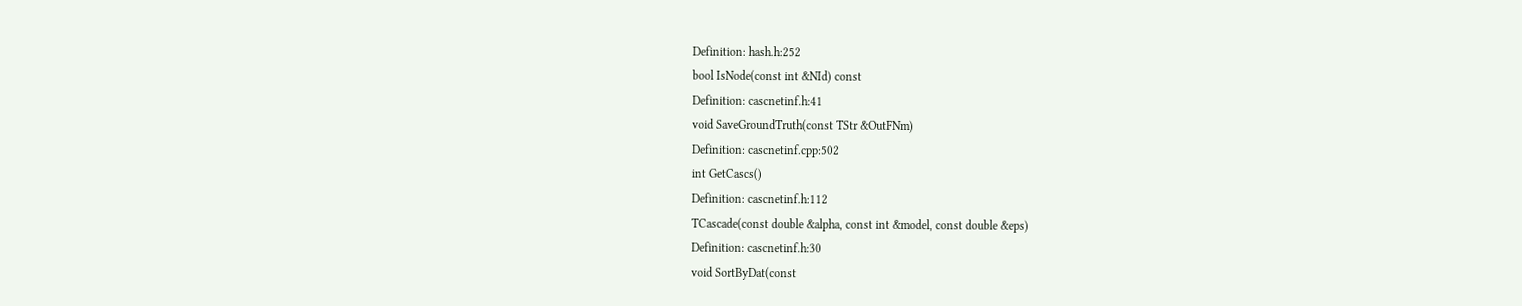Definition: hash.h:252
bool IsNode(const int &NId) const
Definition: cascnetinf.h:41
void SaveGroundTruth(const TStr &OutFNm)
Definition: cascnetinf.cpp:502
int GetCascs()
Definition: cascnetinf.h:112
TCascade(const double &alpha, const int &model, const double &eps)
Definition: cascnetinf.h:30
void SortByDat(const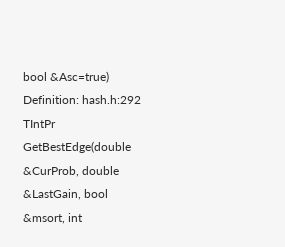bool &Asc=true)
Definition: hash.h:292
TIntPr GetBestEdge(double &CurProb, double &LastGain, bool &msort, int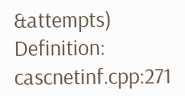&attempts)
Definition: cascnetinf.cpp:271